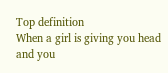Top definition
When a girl is giving you head and you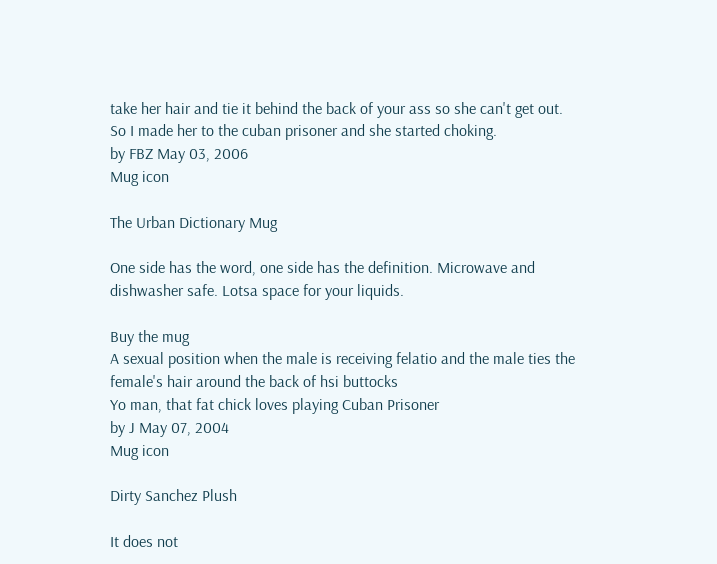take her hair and tie it behind the back of your ass so she can't get out.
So I made her to the cuban prisoner and she started choking.
by FBZ May 03, 2006
Mug icon

The Urban Dictionary Mug

One side has the word, one side has the definition. Microwave and dishwasher safe. Lotsa space for your liquids.

Buy the mug
A sexual position when the male is receiving felatio and the male ties the female's hair around the back of hsi buttocks
Yo man, that fat chick loves playing Cuban Prisoner
by J May 07, 2004
Mug icon

Dirty Sanchez Plush

It does not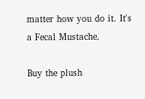matter how you do it. It's a Fecal Mustache.

Buy the plush